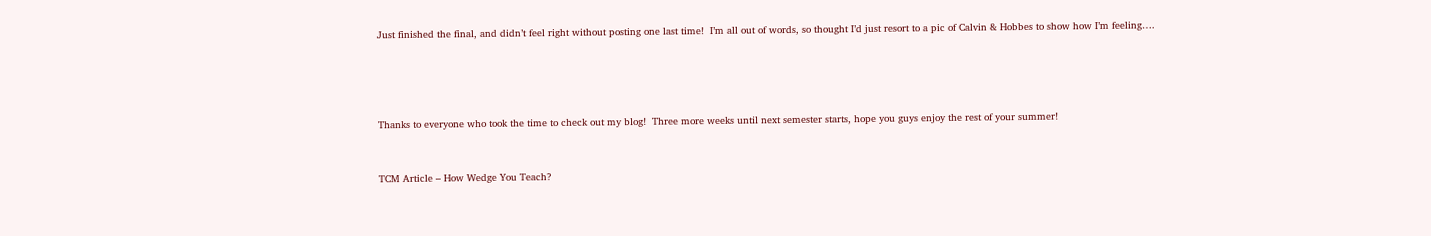Just finished the final, and didn’t feel right without posting one last time!  I’m all out of words, so thought I’d just resort to a pic of Calvin & Hobbes to show how I’m feeling….




Thanks to everyone who took the time to check out my blog!  Three more weeks until next semester starts, hope you guys enjoy the rest of your summer!


TCM Article – How Wedge You Teach?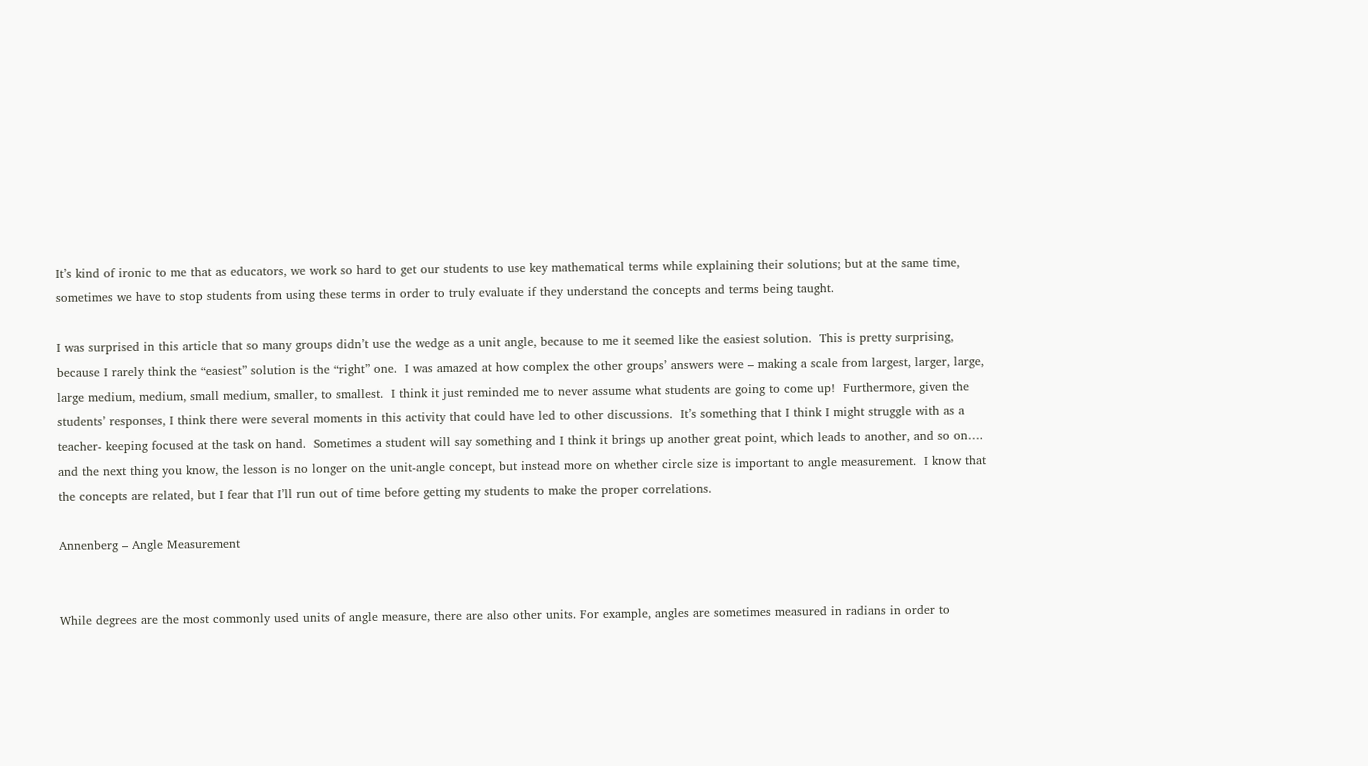It’s kind of ironic to me that as educators, we work so hard to get our students to use key mathematical terms while explaining their solutions; but at the same time, sometimes we have to stop students from using these terms in order to truly evaluate if they understand the concepts and terms being taught.

I was surprised in this article that so many groups didn’t use the wedge as a unit angle, because to me it seemed like the easiest solution.  This is pretty surprising, because I rarely think the “easiest” solution is the “right” one.  I was amazed at how complex the other groups’ answers were – making a scale from largest, larger, large, large medium, medium, small medium, smaller, to smallest.  I think it just reminded me to never assume what students are going to come up!  Furthermore, given the students’ responses, I think there were several moments in this activity that could have led to other discussions.  It’s something that I think I might struggle with as a teacher- keeping focused at the task on hand.  Sometimes a student will say something and I think it brings up another great point, which leads to another, and so on…. and the next thing you know, the lesson is no longer on the unit-angle concept, but instead more on whether circle size is important to angle measurement.  I know that the concepts are related, but I fear that I’ll run out of time before getting my students to make the proper correlations.

Annenberg – Angle Measurement


While degrees are the most commonly used units of angle measure, there are also other units. For example, angles are sometimes measured in radians in order to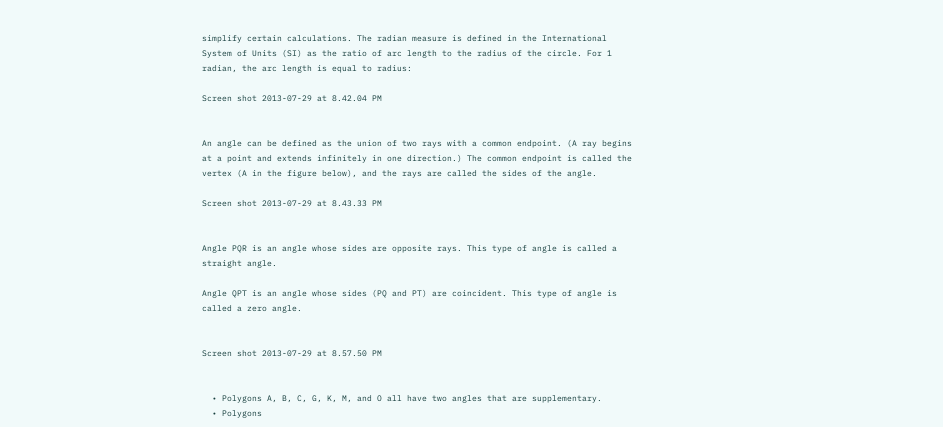simplify certain calculations. The radian measure is defined in the International System of Units (SI) as the ratio of arc length to the radius of the circle. For 1 radian, the arc length is equal to radius:

Screen shot 2013-07-29 at 8.42.04 PM


An angle can be defined as the union of two rays with a common endpoint. (A ray begins at a point and extends infinitely in one direction.) The common endpoint is called the vertex (A in the figure below), and the rays are called the sides of the angle.

Screen shot 2013-07-29 at 8.43.33 PM


Angle PQR is an angle whose sides are opposite rays. This type of angle is called a straight angle.

Angle QPT is an angle whose sides (PQ and PT) are coincident. This type of angle is called a zero angle.


Screen shot 2013-07-29 at 8.57.50 PM


  • Polygons A, B, C, G, K, M, and O all have two angles that are supplementary.
  • Polygons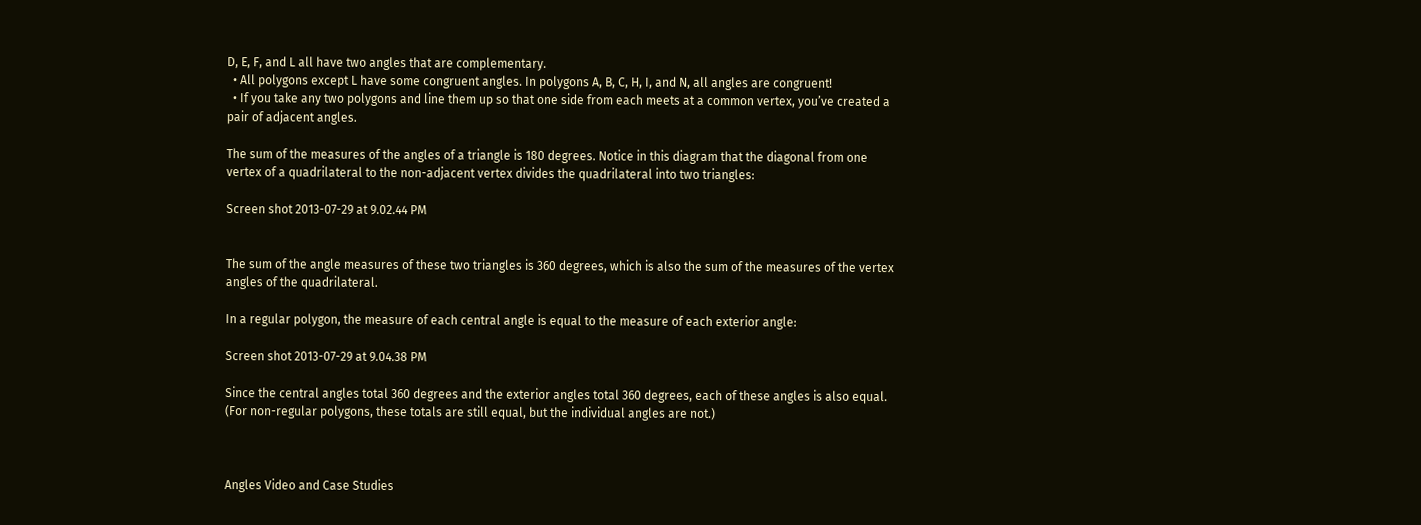D, E, F, and L all have two angles that are complementary.
  • All polygons except L have some congruent angles. In polygons A, B, C, H, I, and N, all angles are congruent!
  • If you take any two polygons and line them up so that one side from each meets at a common vertex, you’ve created a pair of adjacent angles.

The sum of the measures of the angles of a triangle is 180 degrees. Notice in this diagram that the diagonal from one vertex of a quadrilateral to the non-adjacent vertex divides the quadrilateral into two triangles:

Screen shot 2013-07-29 at 9.02.44 PM


The sum of the angle measures of these two triangles is 360 degrees, which is also the sum of the measures of the vertex angles of the quadrilateral.

In a regular polygon, the measure of each central angle is equal to the measure of each exterior angle:

Screen shot 2013-07-29 at 9.04.38 PM

Since the central angles total 360 degrees and the exterior angles total 360 degrees, each of these angles is also equal. (For non-regular polygons, these totals are still equal, but the individual angles are not.)



Angles Video and Case Studies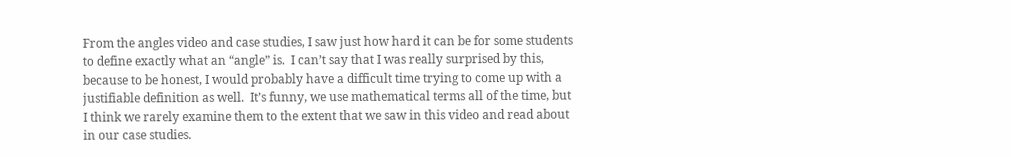From the angles video and case studies, I saw just how hard it can be for some students to define exactly what an “angle” is.  I can’t say that I was really surprised by this, because to be honest, I would probably have a difficult time trying to come up with a justifiable definition as well.  It’s funny, we use mathematical terms all of the time, but I think we rarely examine them to the extent that we saw in this video and read about in our case studies.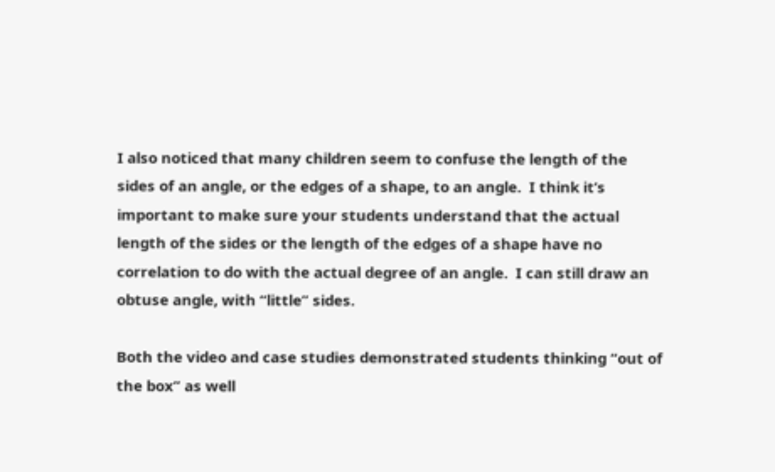I also noticed that many children seem to confuse the length of the sides of an angle, or the edges of a shape, to an angle.  I think it’s important to make sure your students understand that the actual length of the sides or the length of the edges of a shape have no correlation to do with the actual degree of an angle.  I can still draw an obtuse angle, with “little” sides.

Both the video and case studies demonstrated students thinking “out of the box” as well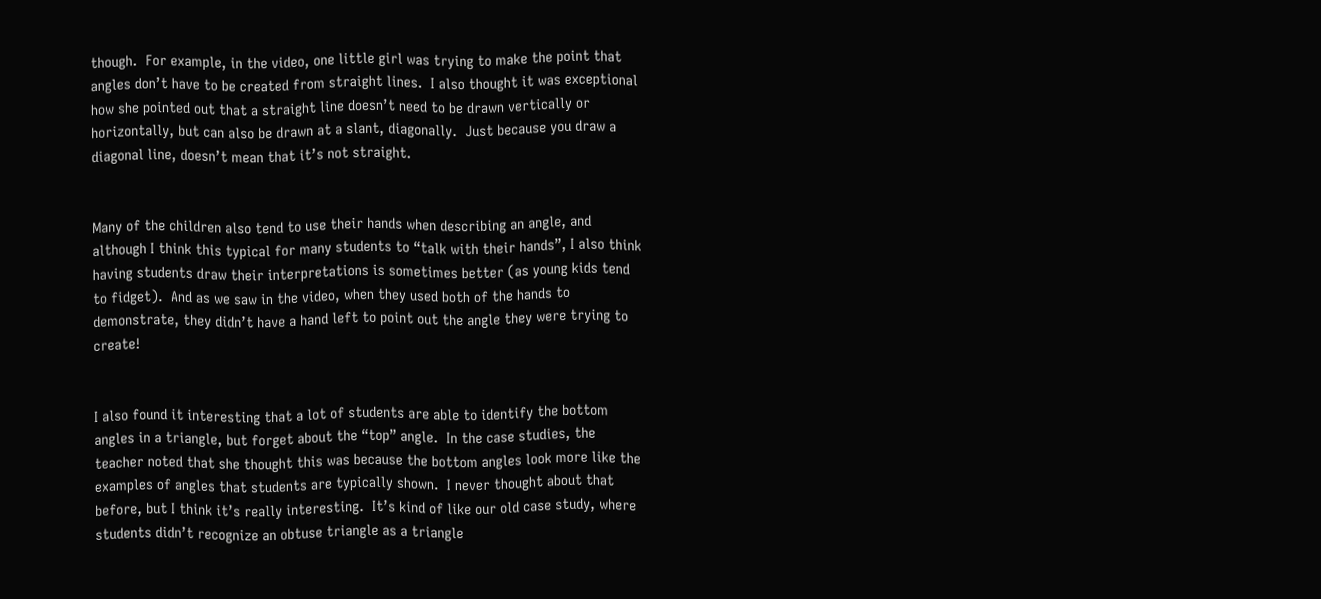though.  For example, in the video, one little girl was trying to make the point that angles don’t have to be created from straight lines.  I also thought it was exceptional how she pointed out that a straight line doesn’t need to be drawn vertically or horizontally, but can also be drawn at a slant, diagonally.  Just because you draw a diagonal line, doesn’t mean that it’s not straight.


Many of the children also tend to use their hands when describing an angle, and although I think this typical for many students to “talk with their hands”, I also think having students draw their interpretations is sometimes better (as young kids tend to fidget).  And as we saw in the video, when they used both of the hands to demonstrate, they didn’t have a hand left to point out the angle they were trying to create!


I also found it interesting that a lot of students are able to identify the bottom angles in a triangle, but forget about the “top” angle.  In the case studies, the teacher noted that she thought this was because the bottom angles look more like the examples of angles that students are typically shown.  I never thought about that before, but I think it’s really interesting.  It’s kind of like our old case study, where students didn’t recognize an obtuse triangle as a triangle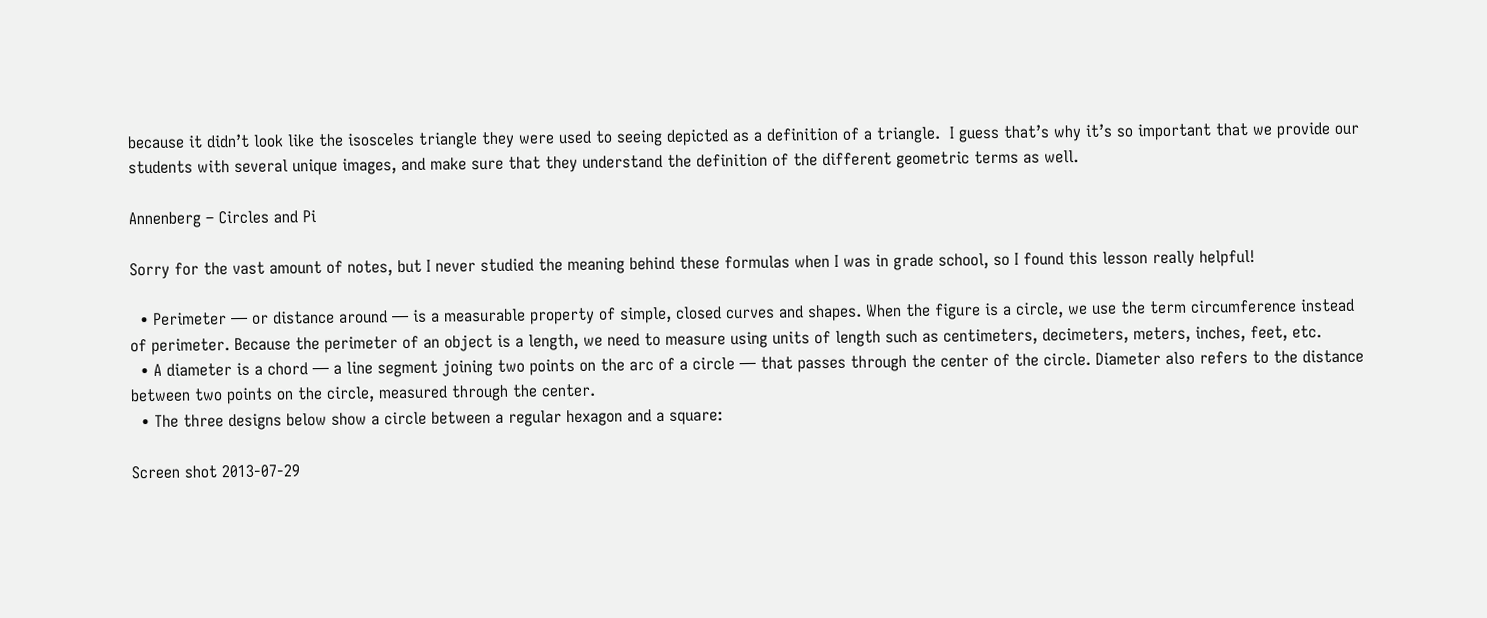because it didn’t look like the isosceles triangle they were used to seeing depicted as a definition of a triangle.  I guess that’s why it’s so important that we provide our students with several unique images, and make sure that they understand the definition of the different geometric terms as well.

Annenberg – Circles and Pi

Sorry for the vast amount of notes, but I never studied the meaning behind these formulas when I was in grade school, so I found this lesson really helpful!

  • Perimeter — or distance around — is a measurable property of simple, closed curves and shapes. When the figure is a circle, we use the term circumference instead of perimeter. Because the perimeter of an object is a length, we need to measure using units of length such as centimeters, decimeters, meters, inches, feet, etc.
  • A diameter is a chord — a line segment joining two points on the arc of a circle — that passes through the center of the circle. Diameter also refers to the distance between two points on the circle, measured through the center.
  • The three designs below show a circle between a regular hexagon and a square:

Screen shot 2013-07-29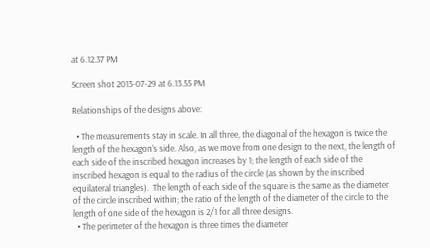at 6.12.37 PM

Screen shot 2013-07-29 at 6.13.55 PM

Relationships of the designs above:

  • The measurements stay in scale. In all three, the diagonal of the hexagon is twice the length of the hexagon’s side. Also, as we move from one design to the next, the length of each side of the inscribed hexagon increases by 1; the length of each side of the inscribed hexagon is equal to the radius of the circle (as shown by the inscribed equilateral triangles).  The length of each side of the square is the same as the diameter of the circle inscribed within; the ratio of the length of the diameter of the circle to the length of one side of the hexagon is 2/1 for all three designs.
  • The perimeter of the hexagon is three times the diameter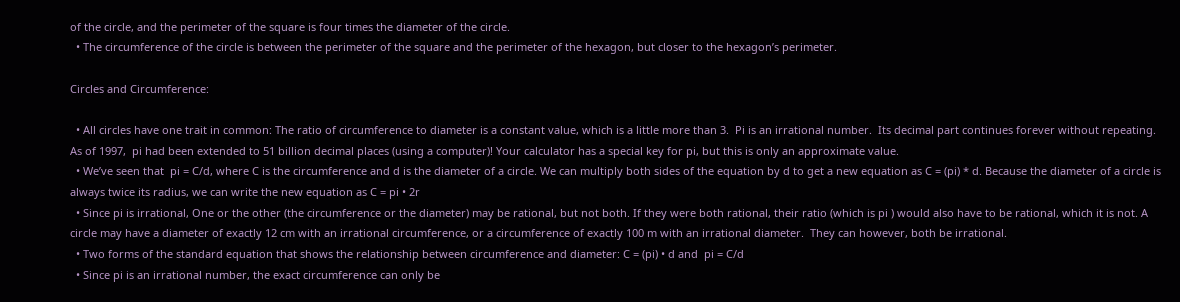of the circle, and the perimeter of the square is four times the diameter of the circle.
  • The circumference of the circle is between the perimeter of the square and the perimeter of the hexagon, but closer to the hexagon’s perimeter.

Circles and Circumference:

  • All circles have one trait in common: The ratio of circumference to diameter is a constant value, which is a little more than 3.  Pi is an irrational number.  Its decimal part continues forever without repeating. As of 1997,  pi had been extended to 51 billion decimal places (using a computer)! Your calculator has a special key for pi, but this is only an approximate value.
  • We’ve seen that  pi = C/d, where C is the circumference and d is the diameter of a circle. We can multiply both sides of the equation by d to get a new equation as C = (pi) * d. Because the diameter of a circle is always twice its radius, we can write the new equation as C = pi • 2r
  • Since pi is irrational, One or the other (the circumference or the diameter) may be rational, but not both. If they were both rational, their ratio (which is pi ) would also have to be rational, which it is not. A circle may have a diameter of exactly 12 cm with an irrational circumference, or a circumference of exactly 100 m with an irrational diameter.  They can however, both be irrational.
  • Two forms of the standard equation that shows the relationship between circumference and diameter: C = (pi) • d and  pi = C/d
  • Since pi is an irrational number, the exact circumference can only be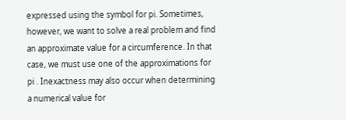expressed using the symbol for pi. Sometimes, however, we want to solve a real problem and find an approximate value for a circumference. In that case, we must use one of the approximations for pi . Inexactness may also occur when determining a numerical value for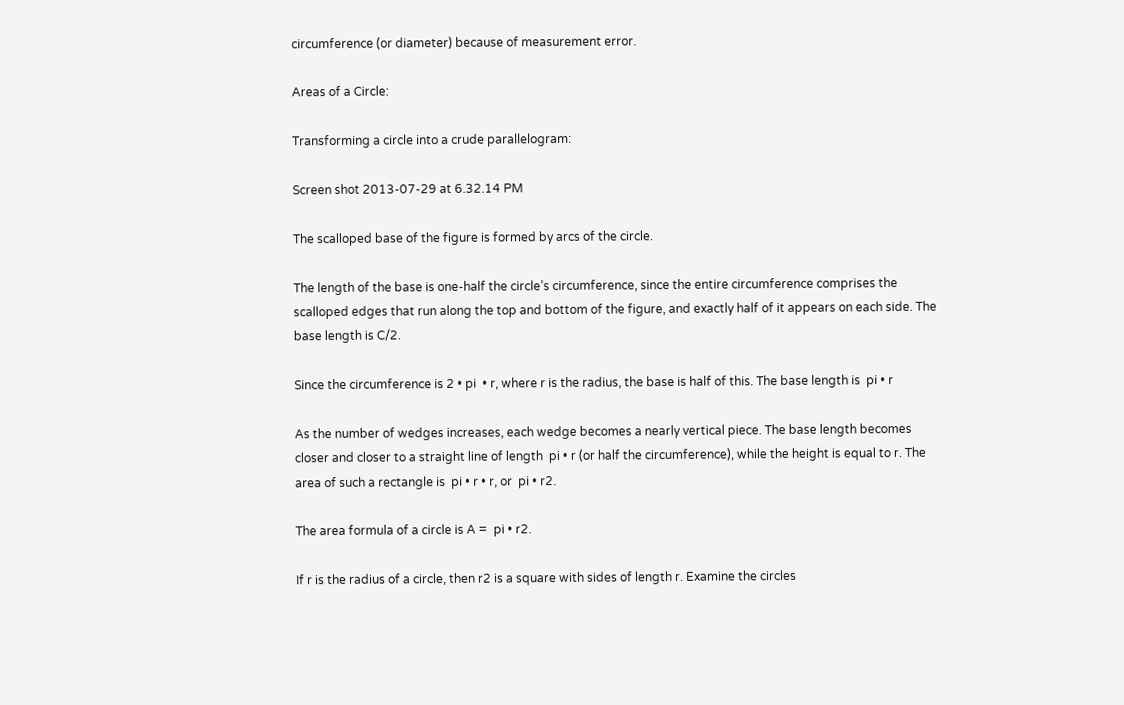circumference (or diameter) because of measurement error.

Areas of a Circle:

Transforming a circle into a crude parallelogram:

Screen shot 2013-07-29 at 6.32.14 PM

The scalloped base of the figure is formed by arcs of the circle.

The length of the base is one-half the circle’s circumference, since the entire circumference comprises the scalloped edges that run along the top and bottom of the figure, and exactly half of it appears on each side. The base length is C/2.

Since the circumference is 2 • pi  • r, where r is the radius, the base is half of this. The base length is  pi • r

As the number of wedges increases, each wedge becomes a nearly vertical piece. The base length becomes closer and closer to a straight line of length  pi • r (or half the circumference), while the height is equal to r. The area of such a rectangle is  pi • r • r, or  pi • r2.

The area formula of a circle is A =  pi • r2.

If r is the radius of a circle, then r2 is a square with sides of length r. Examine the circles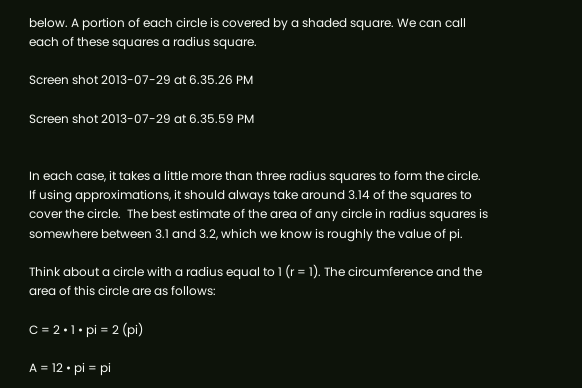below. A portion of each circle is covered by a shaded square. We can call each of these squares a radius square.

Screen shot 2013-07-29 at 6.35.26 PM

Screen shot 2013-07-29 at 6.35.59 PM


In each case, it takes a little more than three radius squares to form the circle. If using approximations, it should always take around 3.14 of the squares to cover the circle.  The best estimate of the area of any circle in radius squares is somewhere between 3.1 and 3.2, which we know is roughly the value of pi.

Think about a circle with a radius equal to 1 (r = 1). The circumference and the area of this circle are as follows:

C = 2 • 1 • pi = 2 (pi)

A = 12 • pi = pi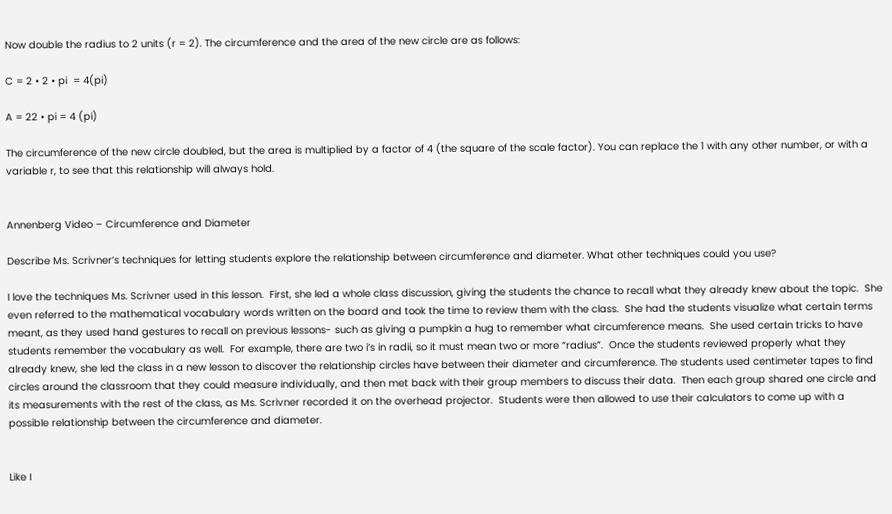Now double the radius to 2 units (r = 2). The circumference and the area of the new circle are as follows:

C = 2 • 2 • pi  = 4(pi)

A = 22 • pi = 4 (pi)

The circumference of the new circle doubled, but the area is multiplied by a factor of 4 (the square of the scale factor). You can replace the 1 with any other number, or with a variable r, to see that this relationship will always hold.


Annenberg Video – Circumference and Diameter

Describe Ms. Scrivner’s techniques for letting students explore the relationship between circumference and diameter. What other techniques could you use?

I love the techniques Ms. Scrivner used in this lesson.  First, she led a whole class discussion, giving the students the chance to recall what they already knew about the topic.  She even referred to the mathematical vocabulary words written on the board and took the time to review them with the class.  She had the students visualize what certain terms meant, as they used hand gestures to recall on previous lessons- such as giving a pumpkin a hug to remember what circumference means.  She used certain tricks to have students remember the vocabulary as well.  For example, there are two i’s in radii, so it must mean two or more “radius”.  Once the students reviewed properly what they already knew, she led the class in a new lesson to discover the relationship circles have between their diameter and circumference. The students used centimeter tapes to find circles around the classroom that they could measure individually, and then met back with their group members to discuss their data.  Then each group shared one circle and its measurements with the rest of the class, as Ms. Scrivner recorded it on the overhead projector.  Students were then allowed to use their calculators to come up with a possible relationship between the circumference and diameter.


Like I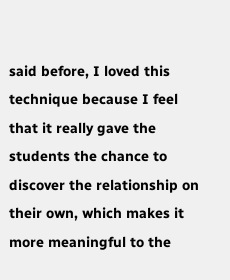said before, I loved this technique because I feel that it really gave the students the chance to discover the relationship on their own, which makes it more meaningful to the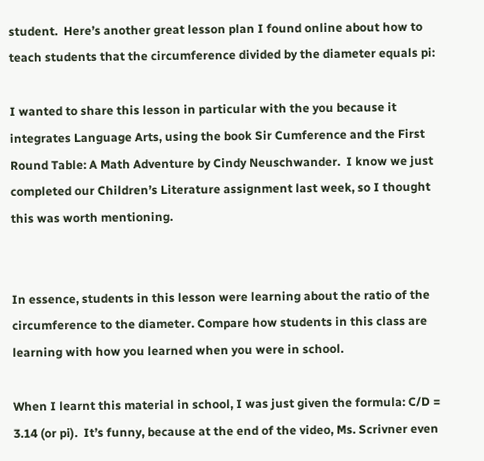student.  Here’s another great lesson plan I found online about how to teach students that the circumference divided by the diameter equals pi:

I wanted to share this lesson in particular with the you because it integrates Language Arts, using the book Sir Cumference and the First Round Table: A Math Adventure by Cindy Neuschwander.  I know we just completed our Children’s Literature assignment last week, so I thought this was worth mentioning.


In essence, students in this lesson were learning about the ratio of the circumference to the diameter. Compare how students in this class are learning with how you learned when you were in school.

When I learnt this material in school, I was just given the formula: C/D = 3.14 (or pi).  It’s funny, because at the end of the video, Ms. Scrivner even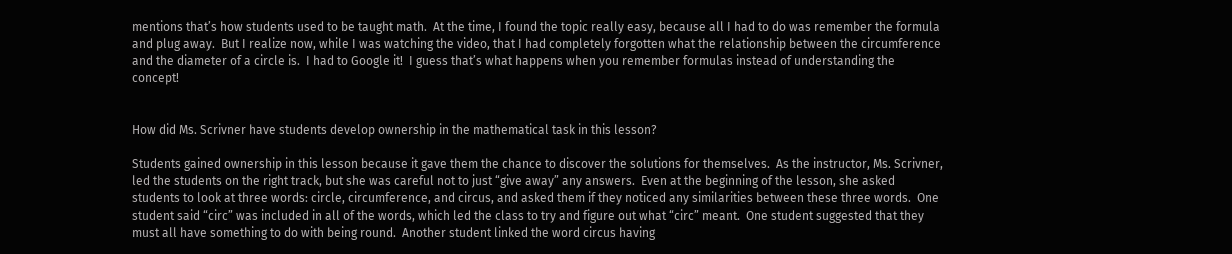mentions that’s how students used to be taught math.  At the time, I found the topic really easy, because all I had to do was remember the formula and plug away.  But I realize now, while I was watching the video, that I had completely forgotten what the relationship between the circumference and the diameter of a circle is.  I had to Google it!  I guess that’s what happens when you remember formulas instead of understanding the concept!


How did Ms. Scrivner have students develop ownership in the mathematical task in this lesson?

Students gained ownership in this lesson because it gave them the chance to discover the solutions for themselves.  As the instructor, Ms. Scrivner, led the students on the right track, but she was careful not to just “give away” any answers.  Even at the beginning of the lesson, she asked students to look at three words: circle, circumference, and circus, and asked them if they noticed any similarities between these three words.  One student said “circ” was included in all of the words, which led the class to try and figure out what “circ” meant.  One student suggested that they must all have something to do with being round.  Another student linked the word circus having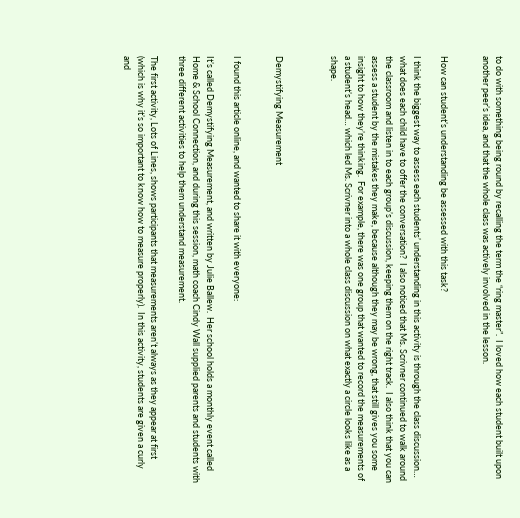to do with something being round by recalling the term the “ring master”.  I loved how each student built upon another peer’s idea, and that the whole class was actively involved in the lesson.


How can student’s understanding be assessed with this task?

I think the biggest way to assess each students’ understanding in this activity is through the class discussion… what does each child have to offer the conversation?  I also noticed that Ms. Scrivner continued to walk around the classroom and listen in to each group’s discussion, keeping them on the right track.  I also think that you can assess a student by the mistakes they make, because although they may be wrong, that still gives you some insight to how they’re thinking.  For example, there was one group that wanted to record the measurements of a student’s head… which led Ms. Scrivner into a whole class discussion on what exactly a circle looks like as a shape.



Demystifying Measurement


I found this article online, and wanted to share it with everyone:

It’s called Demystifying Measurement, and written by Julie Ballew.  Her school holds a monthly event called Home & School Connection, and during this session, math coach Cindy Wall supplied parents and students with three different activities to help them understand measurement.

The first activity, Lots of Lines, shows participants that measurements aren’t always as they appear at first (which is why it’s so important to know how to measure properly).  In this activity, students are given a curly and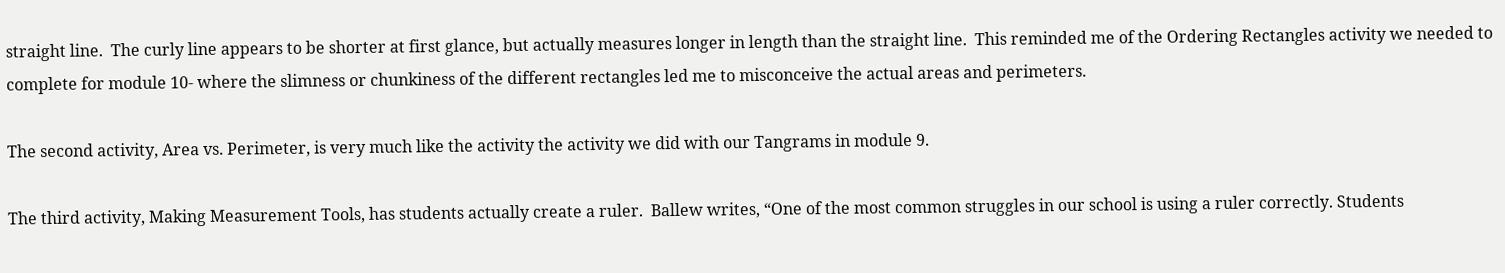straight line.  The curly line appears to be shorter at first glance, but actually measures longer in length than the straight line.  This reminded me of the Ordering Rectangles activity we needed to complete for module 10- where the slimness or chunkiness of the different rectangles led me to misconceive the actual areas and perimeters.

The second activity, Area vs. Perimeter, is very much like the activity the activity we did with our Tangrams in module 9.

The third activity, Making Measurement Tools, has students actually create a ruler.  Ballew writes, “One of the most common struggles in our school is using a ruler correctly. Students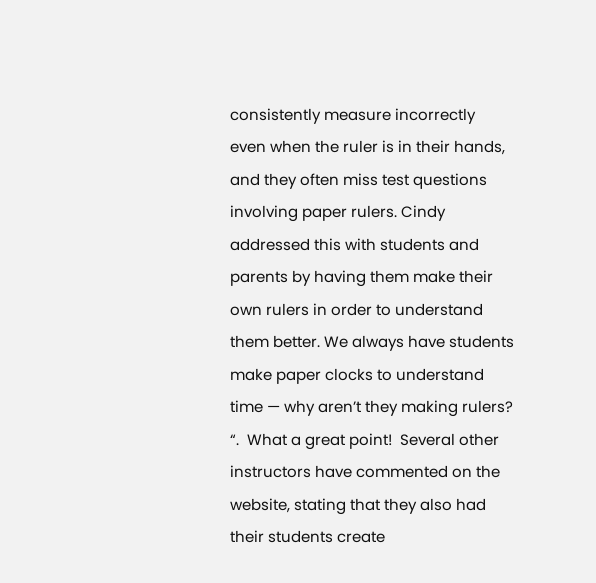consistently measure incorrectly even when the ruler is in their hands, and they often miss test questions involving paper rulers. Cindy addressed this with students and parents by having them make their own rulers in order to understand them better. We always have students make paper clocks to understand time — why aren’t they making rulers?  “.  What a great point!  Several other instructors have commented on the website, stating that they also had their students create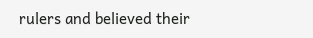rulers and believed their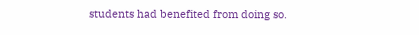students had benefited from doing so.